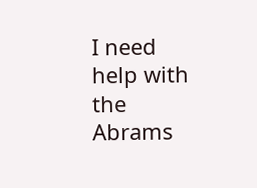I need help with the Abrams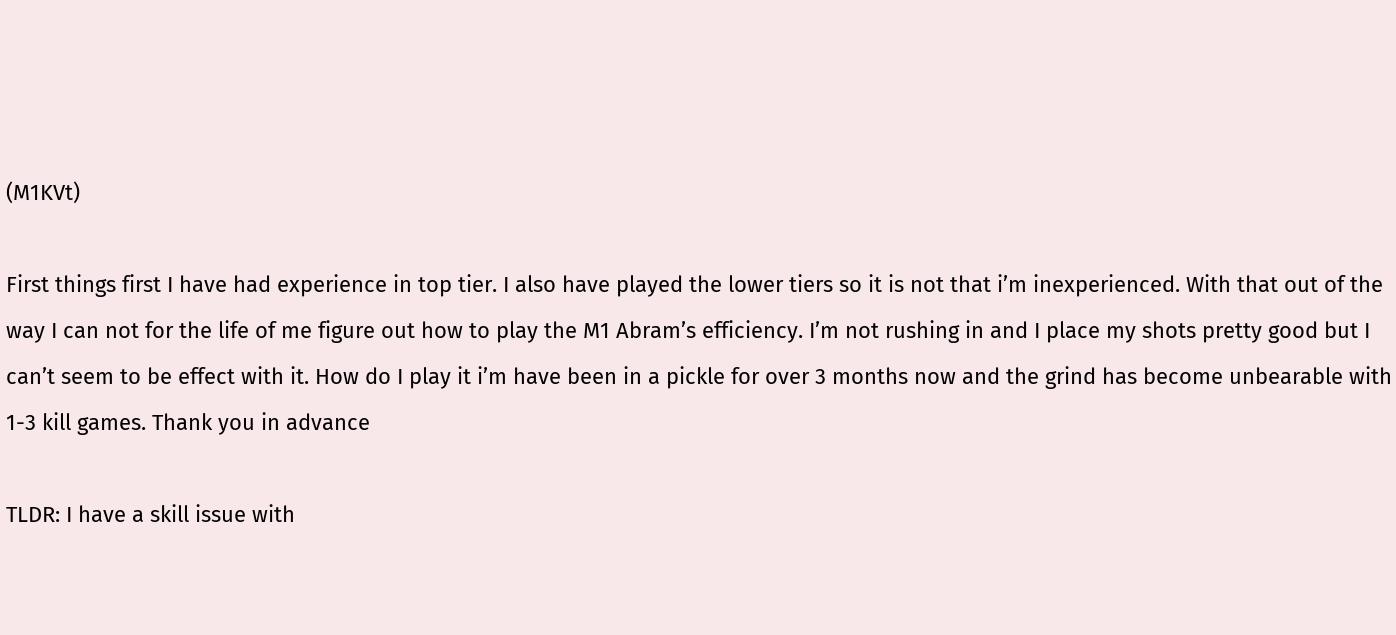(M1KVt)

First things first I have had experience in top tier. I also have played the lower tiers so it is not that i’m inexperienced. With that out of the way I can not for the life of me figure out how to play the M1 Abram’s efficiency. I’m not rushing in and I place my shots pretty good but I can’t seem to be effect with it. How do I play it i’m have been in a pickle for over 3 months now and the grind has become unbearable with 1-3 kill games. Thank you in advance

TLDR: I have a skill issue with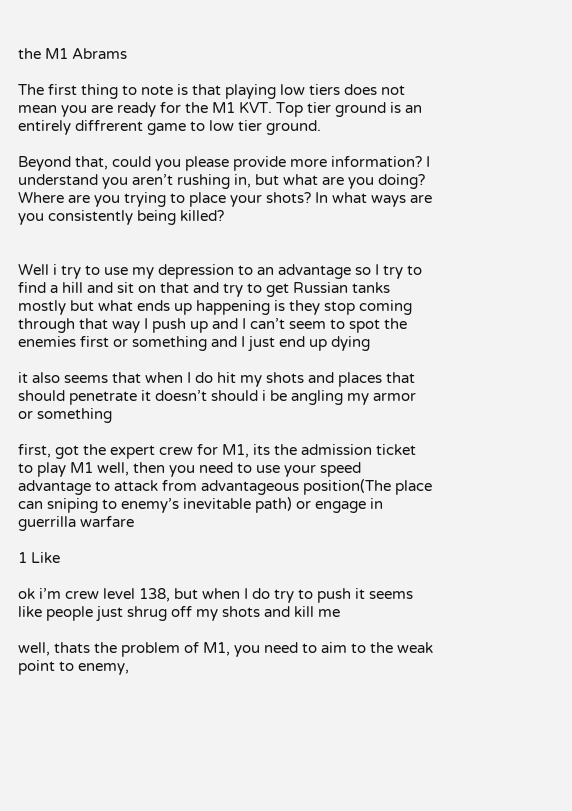the M1 Abrams

The first thing to note is that playing low tiers does not mean you are ready for the M1 KVT. Top tier ground is an entirely diffrerent game to low tier ground.

Beyond that, could you please provide more information? I understand you aren’t rushing in, but what are you doing? Where are you trying to place your shots? In what ways are you consistently being killed?


Well i try to use my depression to an advantage so I try to find a hill and sit on that and try to get Russian tanks mostly but what ends up happening is they stop coming through that way I push up and I can’t seem to spot the enemies first or something and I just end up dying

it also seems that when I do hit my shots and places that should penetrate it doesn’t should i be angling my armor or something

first, got the expert crew for M1, its the admission ticket to play M1 well, then you need to use your speed advantage to attack from advantageous position(The place can sniping to enemy’s inevitable path) or engage in guerrilla warfare

1 Like

ok i’m crew level 138, but when I do try to push it seems like people just shrug off my shots and kill me

well, thats the problem of M1, you need to aim to the weak point to enemy,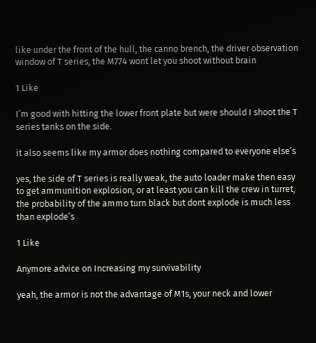like under the front of the hull, the canno brench, the driver observation window of T series, the M774 wont let you shoot without brain

1 Like

I’m good with hitting the lower front plate but were should I shoot the T series tanks on the side.

it also seems like my armor does nothing compared to everyone else’s

yes, the side of T series is really weak, the auto loader make then easy to get ammunition explosion, or at least you can kill the crew in turret, the probability of the ammo turn black but dont explode is much less than explode’s

1 Like

Anymore advice on Increasing my survivability

yeah, the armor is not the advantage of M1s, your neck and lower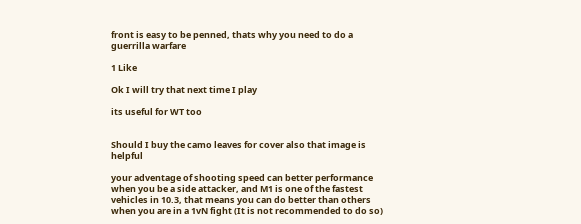front is easy to be penned, thats why you need to do a guerrilla warfare

1 Like

Ok I will try that next time I play

its useful for WT too


Should I buy the camo leaves for cover also that image is helpful

your adventage of shooting speed can better performance when you be a side attacker, and M1 is one of the fastest vehicles in 10.3, that means you can do better than others when you are in a 1vN fight (It is not recommended to do so)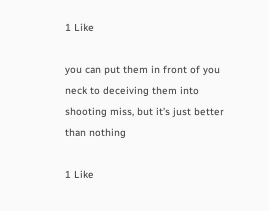1 Like

you can put them in front of you neck to deceiving them into shooting miss, but it’s just better than nothing

1 Like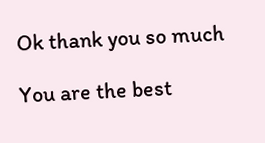Ok thank you so much

You are the best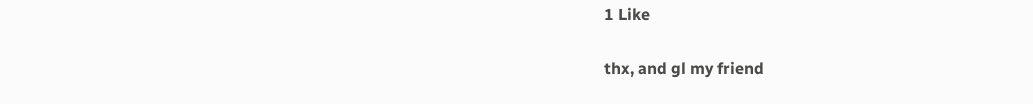1 Like

thx, and gl my friend